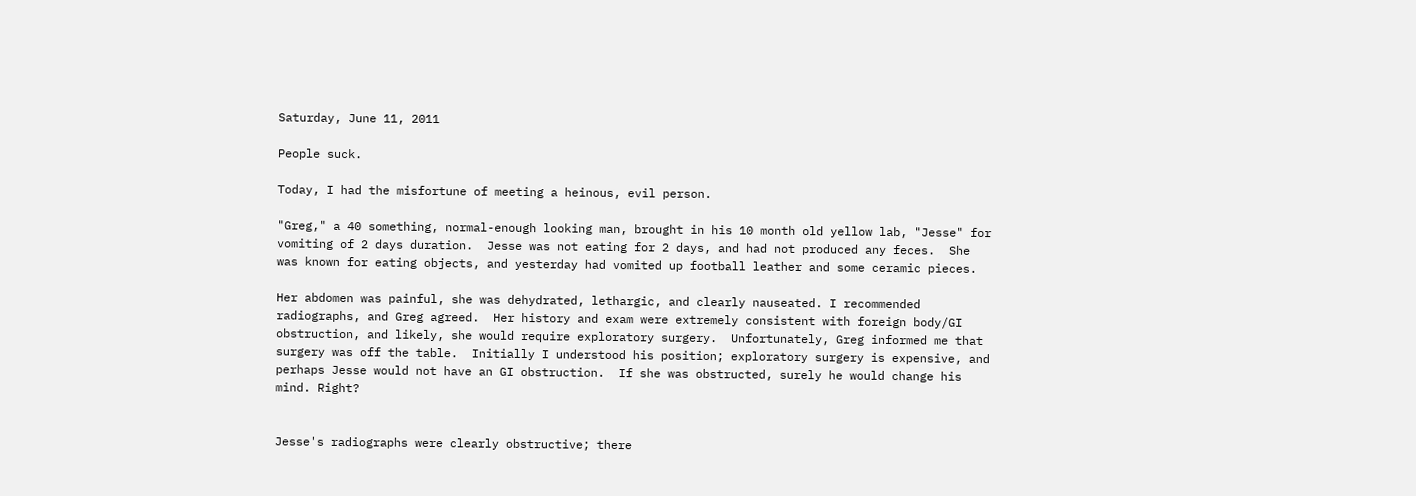Saturday, June 11, 2011

People suck.

Today, I had the misfortune of meeting a heinous, evil person.

"Greg," a 40 something, normal-enough looking man, brought in his 10 month old yellow lab, "Jesse" for vomiting of 2 days duration.  Jesse was not eating for 2 days, and had not produced any feces.  She was known for eating objects, and yesterday had vomited up football leather and some ceramic pieces.

Her abdomen was painful, she was dehydrated, lethargic, and clearly nauseated. I recommended radiographs, and Greg agreed.  Her history and exam were extremely consistent with foreign body/GI obstruction, and likely, she would require exploratory surgery.  Unfortunately, Greg informed me that surgery was off the table.  Initially I understood his position; exploratory surgery is expensive, and perhaps Jesse would not have an GI obstruction.  If she was obstructed, surely he would change his mind. Right?


Jesse's radiographs were clearly obstructive; there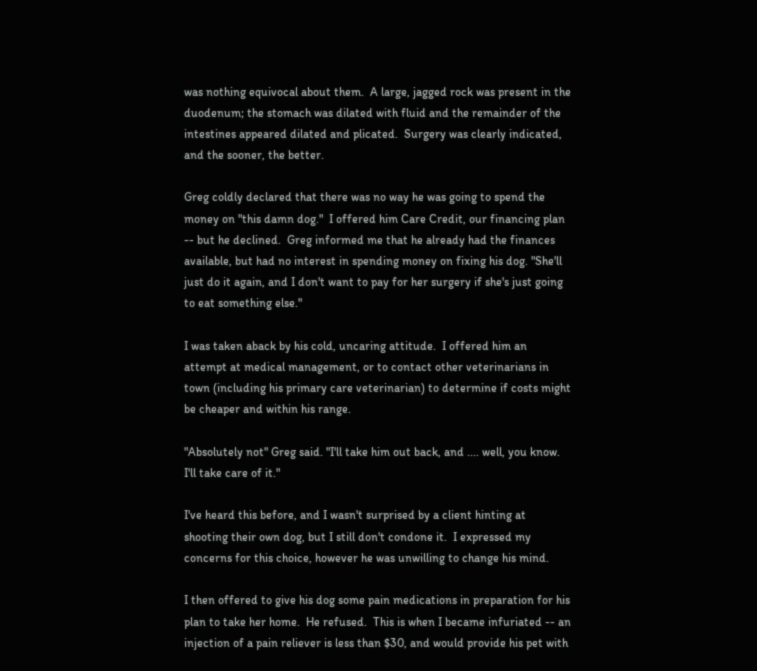was nothing equivocal about them.  A large, jagged rock was present in the duodenum; the stomach was dilated with fluid and the remainder of the intestines appeared dilated and plicated.  Surgery was clearly indicated, and the sooner, the better.

Greg coldly declared that there was no way he was going to spend the money on "this damn dog."  I offered him Care Credit, our financing plan -- but he declined.  Greg informed me that he already had the finances available, but had no interest in spending money on fixing his dog. "She'll just do it again, and I don't want to pay for her surgery if she's just going to eat something else."

I was taken aback by his cold, uncaring attitude.  I offered him an attempt at medical management, or to contact other veterinarians in town (including his primary care veterinarian) to determine if costs might be cheaper and within his range.

"Absolutely not" Greg said. "I'll take him out back, and .... well, you know.  I'll take care of it."

I've heard this before, and I wasn't surprised by a client hinting at shooting their own dog, but I still don't condone it.  I expressed my concerns for this choice, however he was unwilling to change his mind.

I then offered to give his dog some pain medications in preparation for his plan to take her home.  He refused.  This is when I became infuriated -- an injection of a pain reliever is less than $30, and would provide his pet with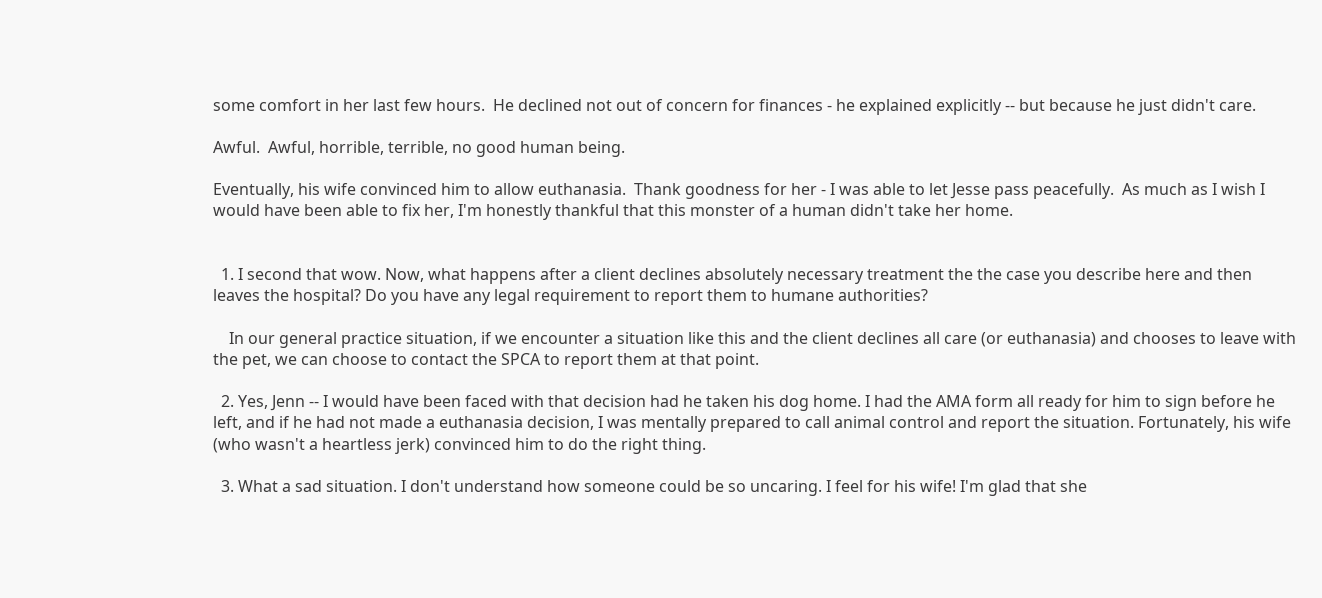some comfort in her last few hours.  He declined not out of concern for finances - he explained explicitly -- but because he just didn't care.

Awful.  Awful, horrible, terrible, no good human being.

Eventually, his wife convinced him to allow euthanasia.  Thank goodness for her - I was able to let Jesse pass peacefully.  As much as I wish I would have been able to fix her, I'm honestly thankful that this monster of a human didn't take her home.


  1. I second that wow. Now, what happens after a client declines absolutely necessary treatment the the case you describe here and then leaves the hospital? Do you have any legal requirement to report them to humane authorities?

    In our general practice situation, if we encounter a situation like this and the client declines all care (or euthanasia) and chooses to leave with the pet, we can choose to contact the SPCA to report them at that point.

  2. Yes, Jenn -- I would have been faced with that decision had he taken his dog home. I had the AMA form all ready for him to sign before he left, and if he had not made a euthanasia decision, I was mentally prepared to call animal control and report the situation. Fortunately, his wife (who wasn't a heartless jerk) convinced him to do the right thing.

  3. What a sad situation. I don't understand how someone could be so uncaring. I feel for his wife! I'm glad that she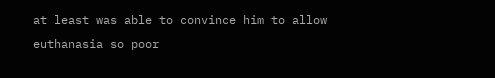at least was able to convince him to allow euthanasia so poor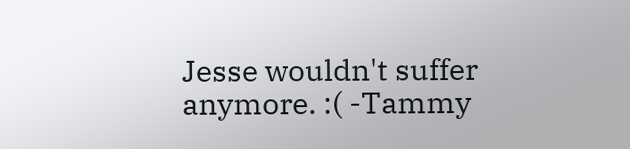Jesse wouldn't suffer anymore. :( -Tammy